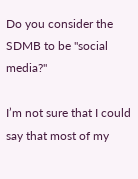Do you consider the SDMB to be "social media?"

I’m not sure that I could say that most of my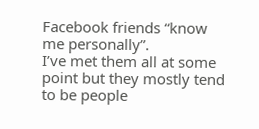Facebook friends “know me personally”.
I’ve met them all at some point but they mostly tend to be people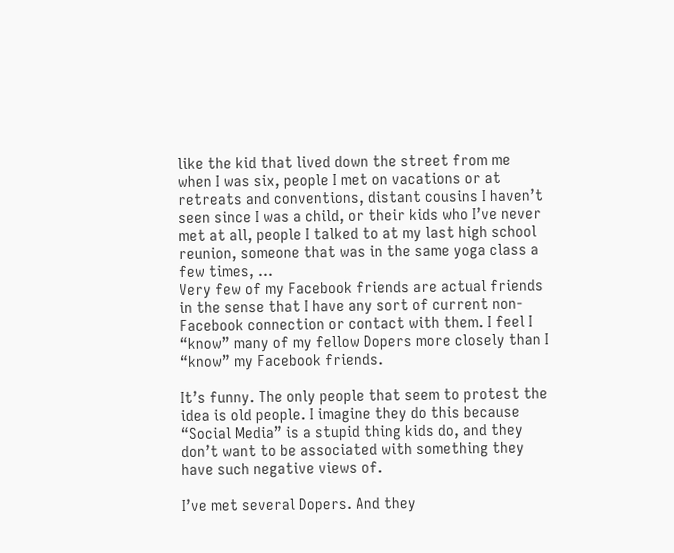like the kid that lived down the street from me when I was six, people I met on vacations or at retreats and conventions, distant cousins I haven’t seen since I was a child, or their kids who I’ve never met at all, people I talked to at my last high school reunion, someone that was in the same yoga class a few times, …
Very few of my Facebook friends are actual friends in the sense that I have any sort of current non-Facebook connection or contact with them. I feel I “know” many of my fellow Dopers more closely than I “know” my Facebook friends.

It’s funny. The only people that seem to protest the idea is old people. I imagine they do this because “Social Media” is a stupid thing kids do, and they don’t want to be associated with something they have such negative views of.

I’ve met several Dopers. And they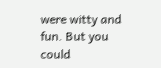were witty and fun. But you could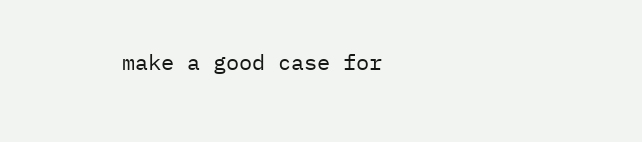make a good case for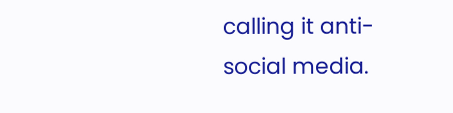calling it anti-social media.